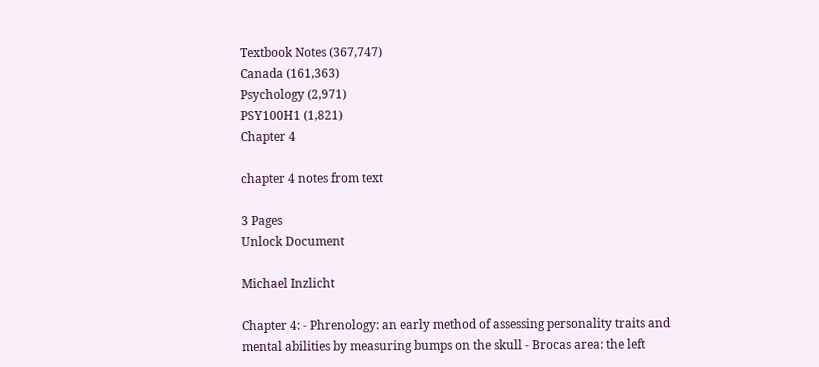Textbook Notes (367,747)
Canada (161,363)
Psychology (2,971)
PSY100H1 (1,821)
Chapter 4

chapter 4 notes from text

3 Pages
Unlock Document

Michael Inzlicht

Chapter 4: - Phrenology: an early method of assessing personality traits and mental abilities by measuring bumps on the skull - Brocas area: the left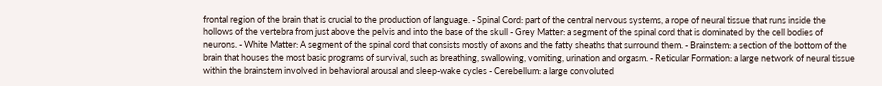frontal region of the brain that is crucial to the production of language. - Spinal Cord: part of the central nervous systems, a rope of neural tissue that runs inside the hollows of the vertebra from just above the pelvis and into the base of the skull - Grey Matter: a segment of the spinal cord that is dominated by the cell bodies of neurons. - White Matter: A segment of the spinal cord that consists mostly of axons and the fatty sheaths that surround them. - Brainstem: a section of the bottom of the brain that houses the most basic programs of survival, such as breathing, swallowing, vomiting, urination and orgasm. - Reticular Formation: a large network of neural tissue within the brainstem involved in behavioral arousal and sleep-wake cycles - Cerebellum: a large convoluted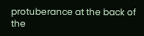protuberance at the back of the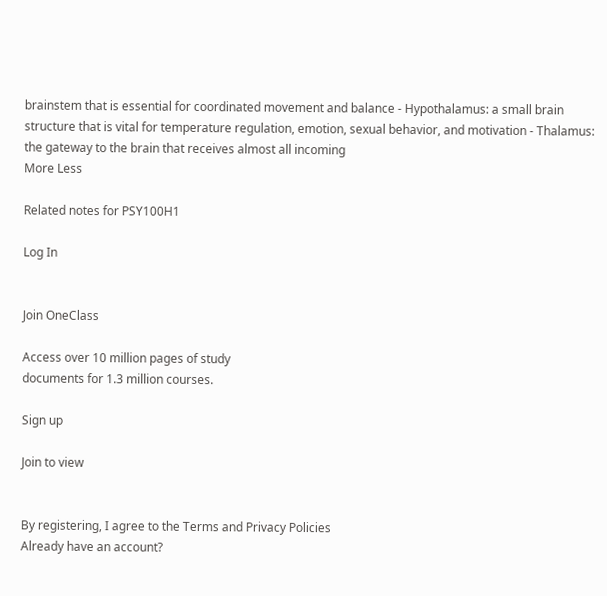brainstem that is essential for coordinated movement and balance - Hypothalamus: a small brain structure that is vital for temperature regulation, emotion, sexual behavior, and motivation - Thalamus: the gateway to the brain that receives almost all incoming
More Less

Related notes for PSY100H1

Log In


Join OneClass

Access over 10 million pages of study
documents for 1.3 million courses.

Sign up

Join to view


By registering, I agree to the Terms and Privacy Policies
Already have an account?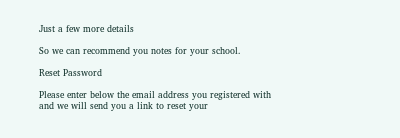Just a few more details

So we can recommend you notes for your school.

Reset Password

Please enter below the email address you registered with and we will send you a link to reset your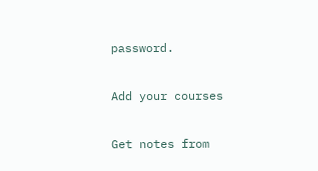password.

Add your courses

Get notes from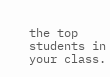the top students in your class.